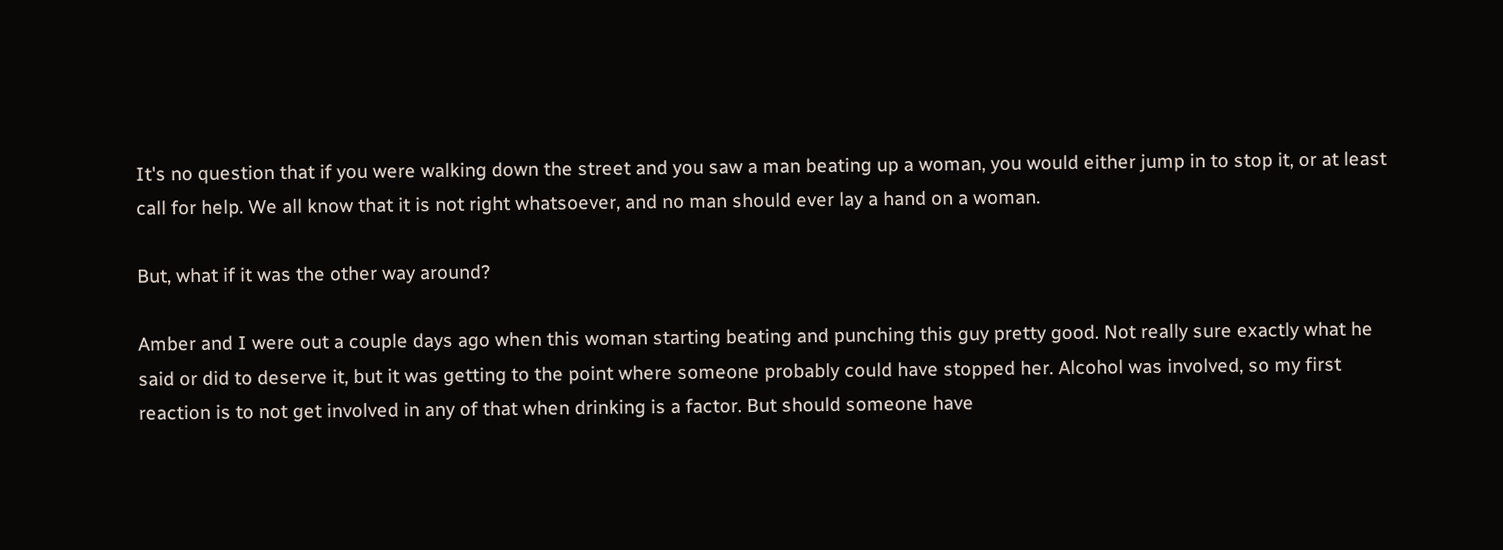It's no question that if you were walking down the street and you saw a man beating up a woman, you would either jump in to stop it, or at least call for help. We all know that it is not right whatsoever, and no man should ever lay a hand on a woman.

But, what if it was the other way around?

Amber and I were out a couple days ago when this woman starting beating and punching this guy pretty good. Not really sure exactly what he said or did to deserve it, but it was getting to the point where someone probably could have stopped her. Alcohol was involved, so my first reaction is to not get involved in any of that when drinking is a factor. But should someone have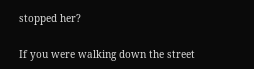stopped her?

If you were walking down the street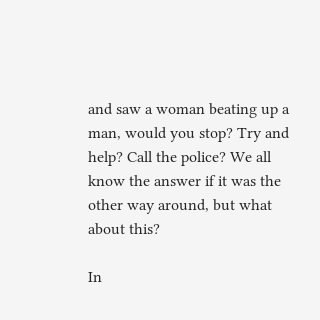and saw a woman beating up a man, would you stop? Try and help? Call the police? We all know the answer if it was the other way around, but what about this?

In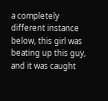a completely different instance below, this girl was beating up this guy, and it was caught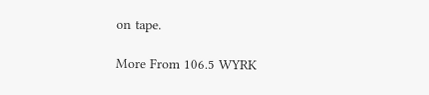on tape.

More From 106.5 WYRK